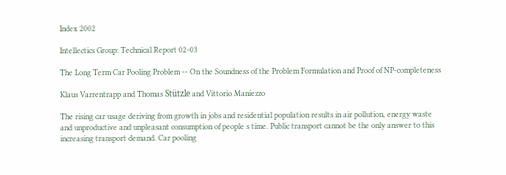Index 2002

Intellectics Group: Technical Report 02-03

The Long Term Car Pooling Problem -- On the Soundness of the Problem Formulation and Proof of NP-completeness

Klaus Varrentrapp and Thomas Stützle and Vittorio Maniezzo

The rising car usage deriving from growth in jobs and residential population results in air pollution, energy waste and unproductive and unpleasant consumption of people s time. Public transport cannot be the only answer to this increasing transport demand. Car pooling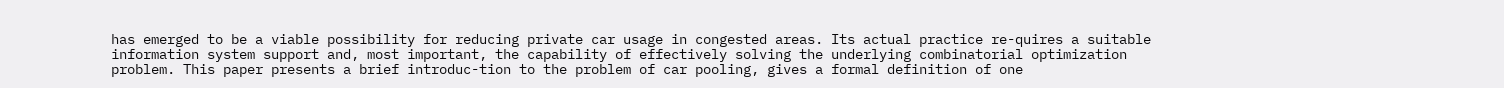has emerged to be a viable possibility for reducing private car usage in congested areas. Its actual practice re-quires a suitable information system support and, most important, the capability of effectively solving the underlying combinatorial optimization problem. This paper presents a brief introduc-tion to the problem of car pooling, gives a formal definition of one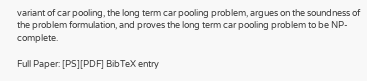variant of car pooling, the long term car pooling problem, argues on the soundness of the problem formulation, and proves the long term car pooling problem to be NP-complete.

Full Paper: [PS][PDF] BibTeX entry